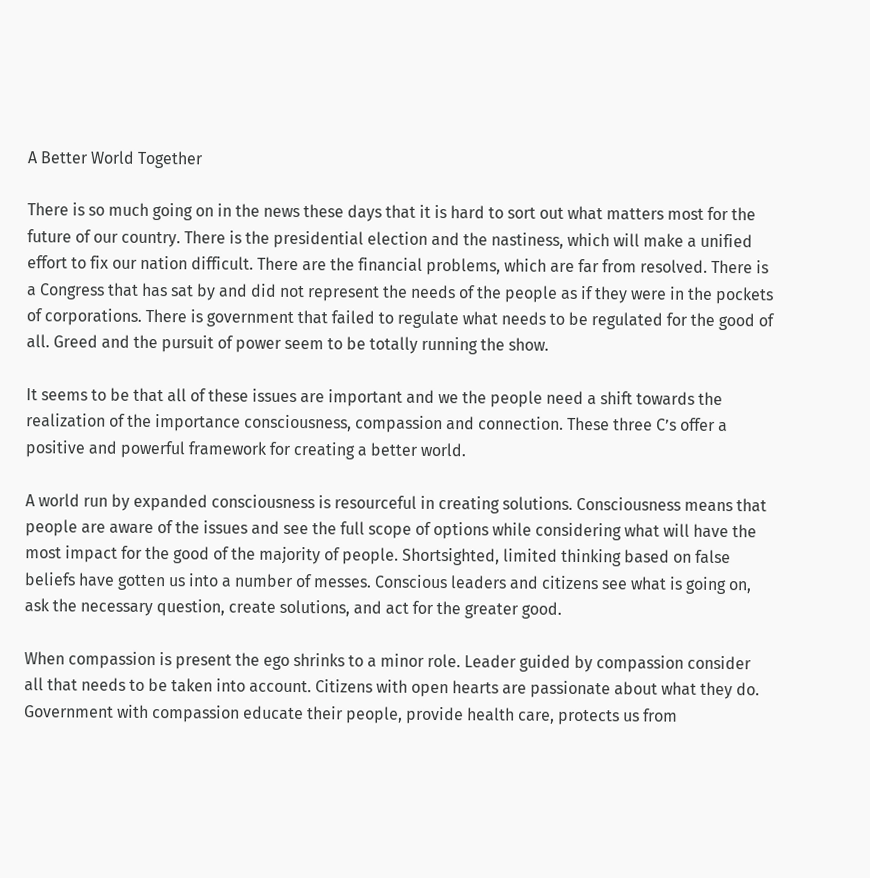A Better World Together

There is so much going on in the news these days that it is hard to sort out what matters most for the future of our country. There is the presidential election and the nastiness, which will make a unified effort to fix our nation difficult. There are the financial problems, which are far from resolved. There is a Congress that has sat by and did not represent the needs of the people as if they were in the pockets of corporations. There is government that failed to regulate what needs to be regulated for the good of all. Greed and the pursuit of power seem to be totally running the show.

It seems to be that all of these issues are important and we the people need a shift towards the realization of the importance consciousness, compassion and connection. These three C’s offer a positive and powerful framework for creating a better world.

A world run by expanded consciousness is resourceful in creating solutions. Consciousness means that people are aware of the issues and see the full scope of options while considering what will have the most impact for the good of the majority of people. Shortsighted, limited thinking based on false beliefs have gotten us into a number of messes. Conscious leaders and citizens see what is going on, ask the necessary question, create solutions, and act for the greater good.

When compassion is present the ego shrinks to a minor role. Leader guided by compassion consider all that needs to be taken into account. Citizens with open hearts are passionate about what they do. Government with compassion educate their people, provide health care, protects us from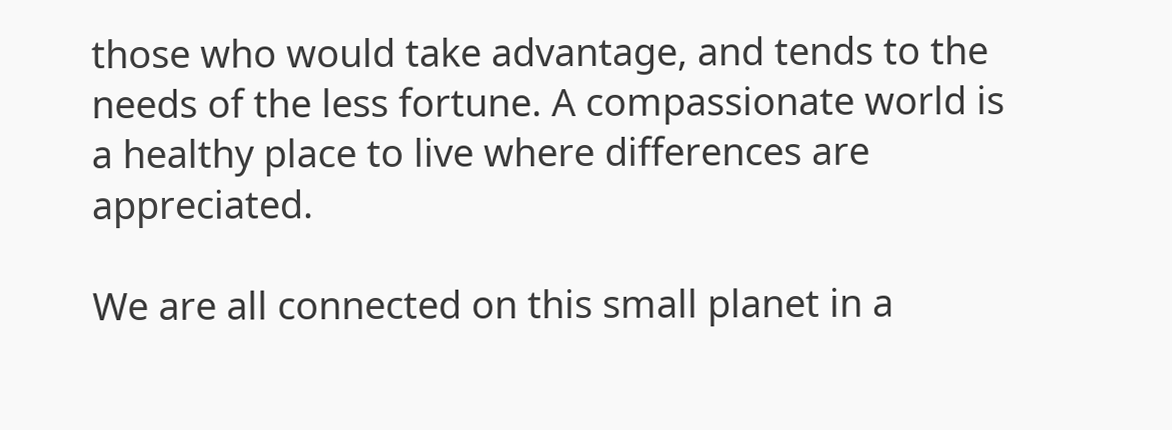those who would take advantage, and tends to the needs of the less fortune. A compassionate world is a healthy place to live where differences are appreciated.

We are all connected on this small planet in a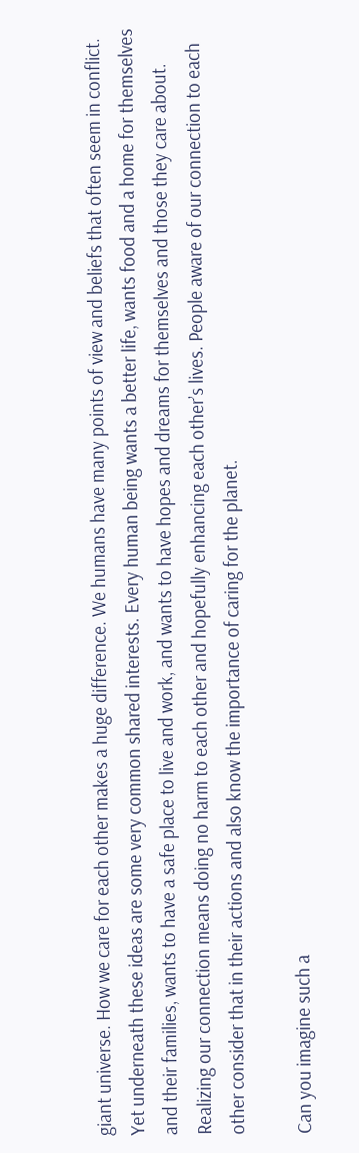giant universe. How we care for each other makes a huge difference. We humans have many points of view and beliefs that often seem in conflict. Yet underneath these ideas are some very common shared interests. Every human being wants a better life, wants food and a home for themselves and their families, wants to have a safe place to live and work, and wants to have hopes and dreams for themselves and those they care about. Realizing our connection means doing no harm to each other and hopefully enhancing each other’s lives. People aware of our connection to each other consider that in their actions and also know the importance of caring for the planet.

Can you imagine such a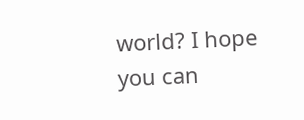world? I hope you can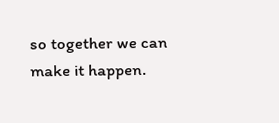so together we can make it happen.